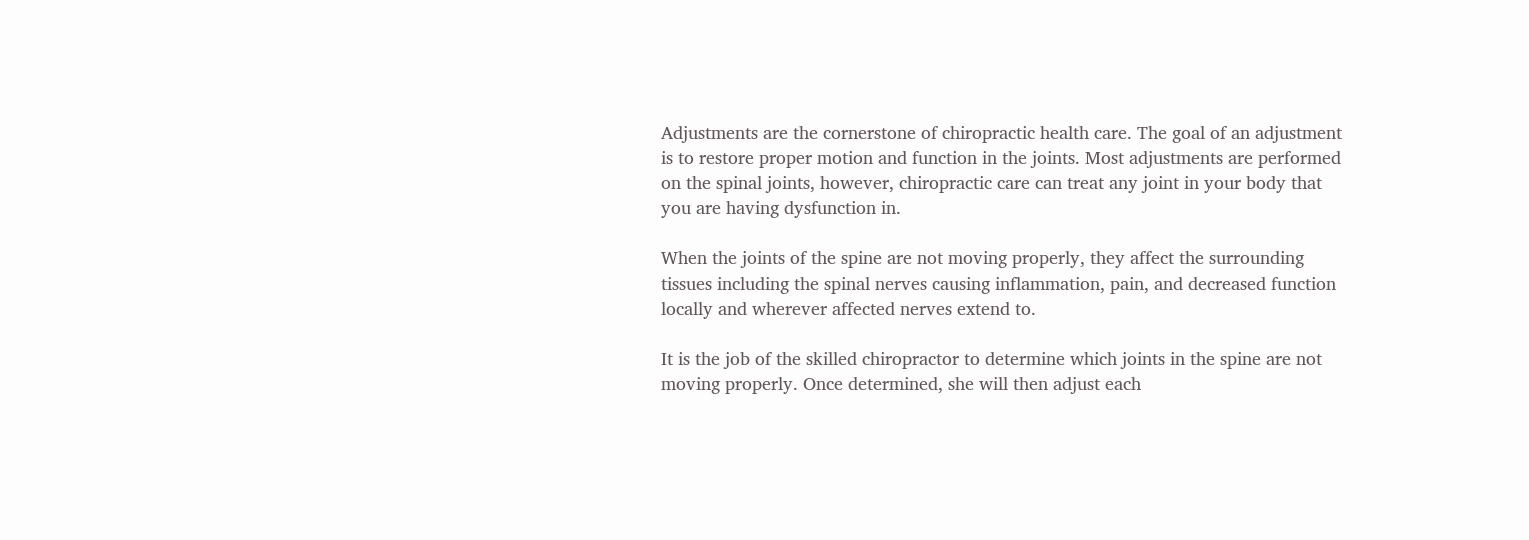Adjustments are the cornerstone of chiropractic health care. The goal of an adjustment is to restore proper motion and function in the joints. Most adjustments are performed on the spinal joints, however, chiropractic care can treat any joint in your body that you are having dysfunction in.

When the joints of the spine are not moving properly, they affect the surrounding tissues including the spinal nerves causing inflammation, pain, and decreased function locally and wherever affected nerves extend to.

It is the job of the skilled chiropractor to determine which joints in the spine are not moving properly. Once determined, she will then adjust each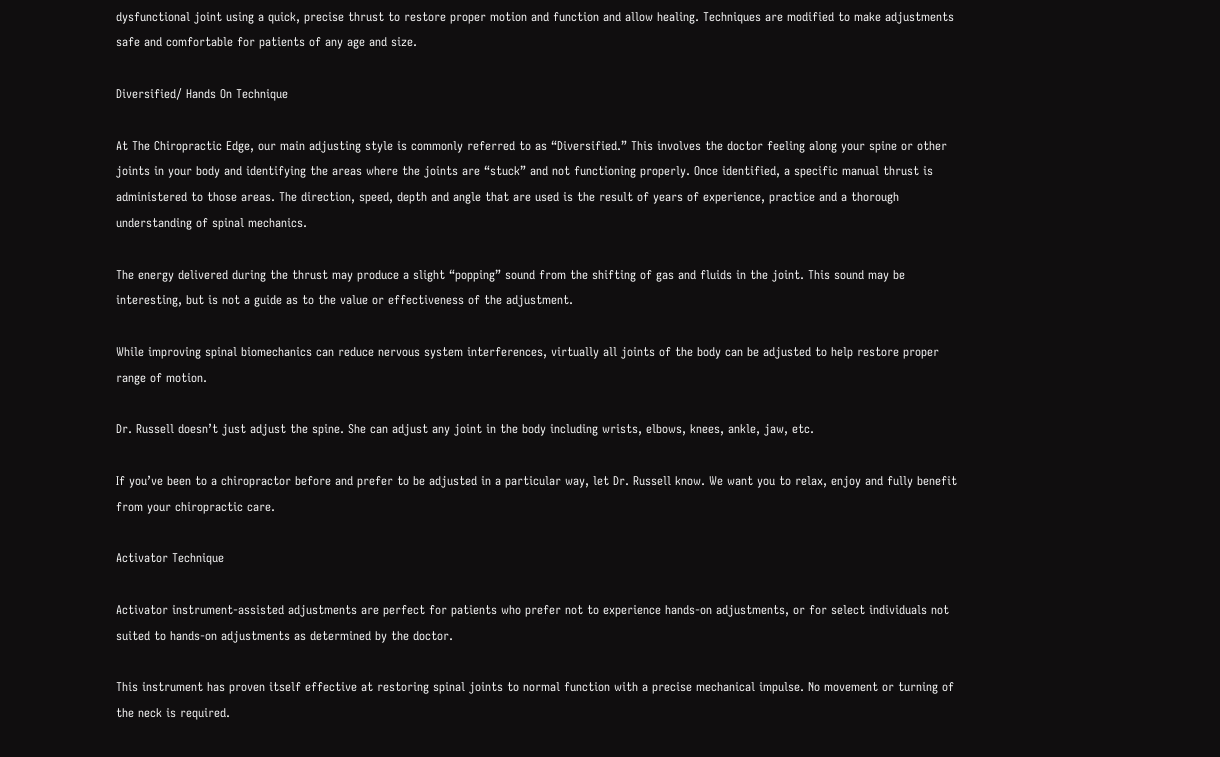dysfunctional joint using a quick, precise thrust to restore proper motion and function and allow healing. Techniques are modified to make adjustments safe and comfortable for patients of any age and size.

Diversified/ Hands On Technique

At The Chiropractic Edge, our main adjusting style is commonly referred to as “Diversified.” This involves the doctor feeling along your spine or other joints in your body and identifying the areas where the joints are “stuck” and not functioning properly. Once identified, a specific manual thrust is administered to those areas. The direction, speed, depth and angle that are used is the result of years of experience, practice and a thorough understanding of spinal mechanics.

The energy delivered during the thrust may produce a slight “popping” sound from the shifting of gas and fluids in the joint. This sound may be interesting, but is not a guide as to the value or effectiveness of the adjustment.

While improving spinal biomechanics can reduce nervous system interferences, virtually all joints of the body can be adjusted to help restore proper range of motion.

Dr. Russell doesn’t just adjust the spine. She can adjust any joint in the body including wrists, elbows, knees, ankle, jaw, etc.

If you’ve been to a chiropractor before and prefer to be adjusted in a particular way, let Dr. Russell know. We want you to relax, enjoy and fully benefit from your chiropractic care.

Activator Technique

Activator instrument-assisted adjustments are perfect for patients who prefer not to experience hands-on adjustments, or for select individuals not suited to hands-on adjustments as determined by the doctor.

This instrument has proven itself effective at restoring spinal joints to normal function with a precise mechanical impulse. No movement or turning of the neck is required.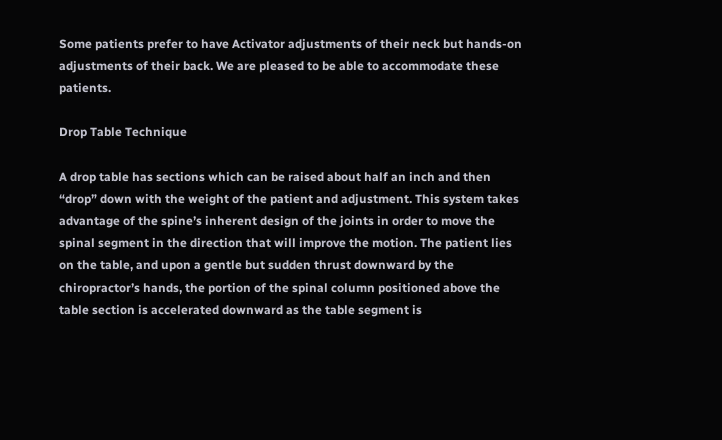Some patients prefer to have Activator adjustments of their neck but hands-on adjustments of their back. We are pleased to be able to accommodate these patients.

Drop Table Technique

A drop table has sections which can be raised about half an inch and then “drop” down with the weight of the patient and adjustment. This system takes advantage of the spine’s inherent design of the joints in order to move the spinal segment in the direction that will improve the motion. The patient lies on the table, and upon a gentle but sudden thrust downward by the chiropractor’s hands, the portion of the spinal column positioned above the table section is accelerated downward as the table segment is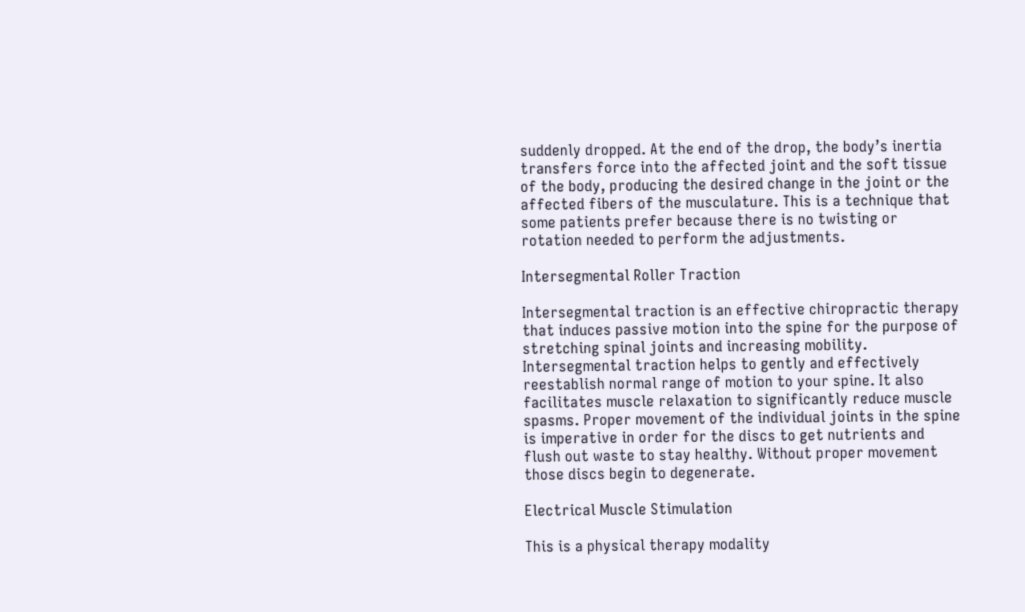suddenly dropped. At the end of the drop, the body’s inertia transfers force into the affected joint and the soft tissue of the body, producing the desired change in the joint or the affected fibers of the musculature. This is a technique that some patients prefer because there is no twisting or rotation needed to perform the adjustments.

Intersegmental Roller Traction

Intersegmental traction is an effective chiropractic therapy that induces passive motion into the spine for the purpose of stretching spinal joints and increasing mobility. Intersegmental traction helps to gently and effectively reestablish normal range of motion to your spine. It also facilitates muscle relaxation to significantly reduce muscle spasms. Proper movement of the individual joints in the spine is imperative in order for the discs to get nutrients and flush out waste to stay healthy. Without proper movement those discs begin to degenerate.

Electrical Muscle Stimulation

This is a physical therapy modality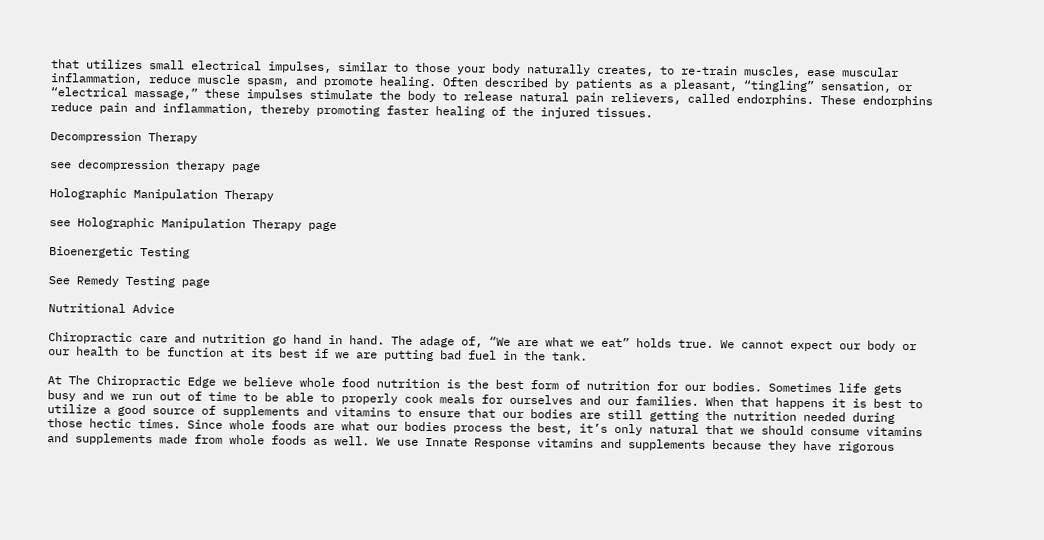that utilizes small electrical impulses, similar to those your body naturally creates, to re-train muscles, ease muscular inflammation, reduce muscle spasm, and promote healing. Often described by patients as a pleasant, “tingling” sensation, or “electrical massage,” these impulses stimulate the body to release natural pain relievers, called endorphins. These endorphins reduce pain and inflammation, thereby promoting faster healing of the injured tissues.

Decompression Therapy

see decompression therapy page

Holographic Manipulation Therapy

see Holographic Manipulation Therapy page

Bioenergetic Testing

See Remedy Testing page

Nutritional Advice

Chiropractic care and nutrition go hand in hand. The adage of, “We are what we eat” holds true. We cannot expect our body or our health to be function at its best if we are putting bad fuel in the tank.

At The Chiropractic Edge we believe whole food nutrition is the best form of nutrition for our bodies. Sometimes life gets busy and we run out of time to be able to properly cook meals for ourselves and our families. When that happens it is best to utilize a good source of supplements and vitamins to ensure that our bodies are still getting the nutrition needed during those hectic times. Since whole foods are what our bodies process the best, it’s only natural that we should consume vitamins and supplements made from whole foods as well. We use Innate Response vitamins and supplements because they have rigorous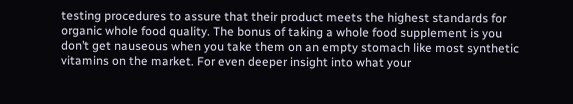testing procedures to assure that their product meets the highest standards for organic whole food quality. The bonus of taking a whole food supplement is you don’t get nauseous when you take them on an empty stomach like most synthetic vitamins on the market. For even deeper insight into what your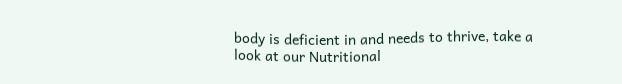body is deficient in and needs to thrive, take a look at our Nutritional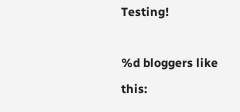Testing!

%d bloggers like this: